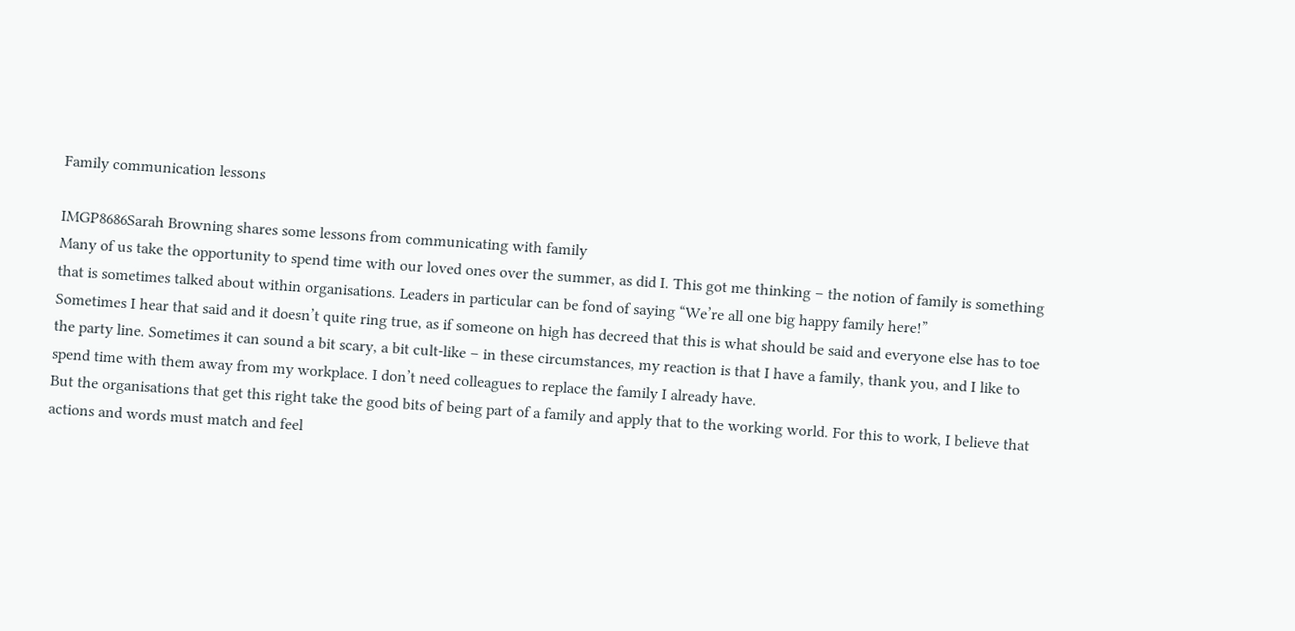Family communication lessons

IMGP8686Sarah Browning shares some lessons from communicating with family
Many of us take the opportunity to spend time with our loved ones over the summer, as did I. This got me thinking – the notion of family is something that is sometimes talked about within organisations. Leaders in particular can be fond of saying “We’re all one big happy family here!”
Sometimes I hear that said and it doesn’t quite ring true, as if someone on high has decreed that this is what should be said and everyone else has to toe the party line. Sometimes it can sound a bit scary, a bit cult-like – in these circumstances, my reaction is that I have a family, thank you, and I like to spend time with them away from my workplace. I don’t need colleagues to replace the family I already have.
But the organisations that get this right take the good bits of being part of a family and apply that to the working world. For this to work, I believe that actions and words must match and feel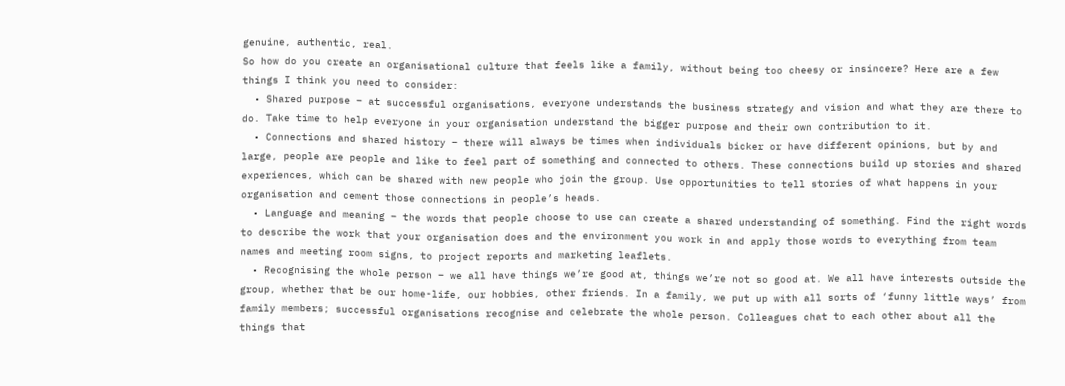genuine, authentic, real.
So how do you create an organisational culture that feels like a family, without being too cheesy or insincere? Here are a few things I think you need to consider:
  • Shared purpose – at successful organisations, everyone understands the business strategy and vision and what they are there to do. Take time to help everyone in your organisation understand the bigger purpose and their own contribution to it.
  • Connections and shared history – there will always be times when individuals bicker or have different opinions, but by and large, people are people and like to feel part of something and connected to others. These connections build up stories and shared experiences, which can be shared with new people who join the group. Use opportunities to tell stories of what happens in your organisation and cement those connections in people’s heads.
  • Language and meaning – the words that people choose to use can create a shared understanding of something. Find the right words to describe the work that your organisation does and the environment you work in and apply those words to everything from team names and meeting room signs, to project reports and marketing leaflets.
  • Recognising the whole person – we all have things we’re good at, things we’re not so good at. We all have interests outside the group, whether that be our home-life, our hobbies, other friends. In a family, we put up with all sorts of ‘funny little ways’ from family members; successful organisations recognise and celebrate the whole person. Colleagues chat to each other about all the things that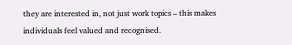they are interested in, not just work topics – this makes individuals feel valued and recognised.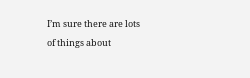I’m sure there are lots of things about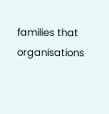families that organisations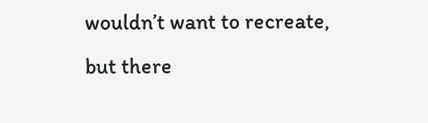wouldn’t want to recreate, but there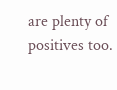are plenty of positives too.